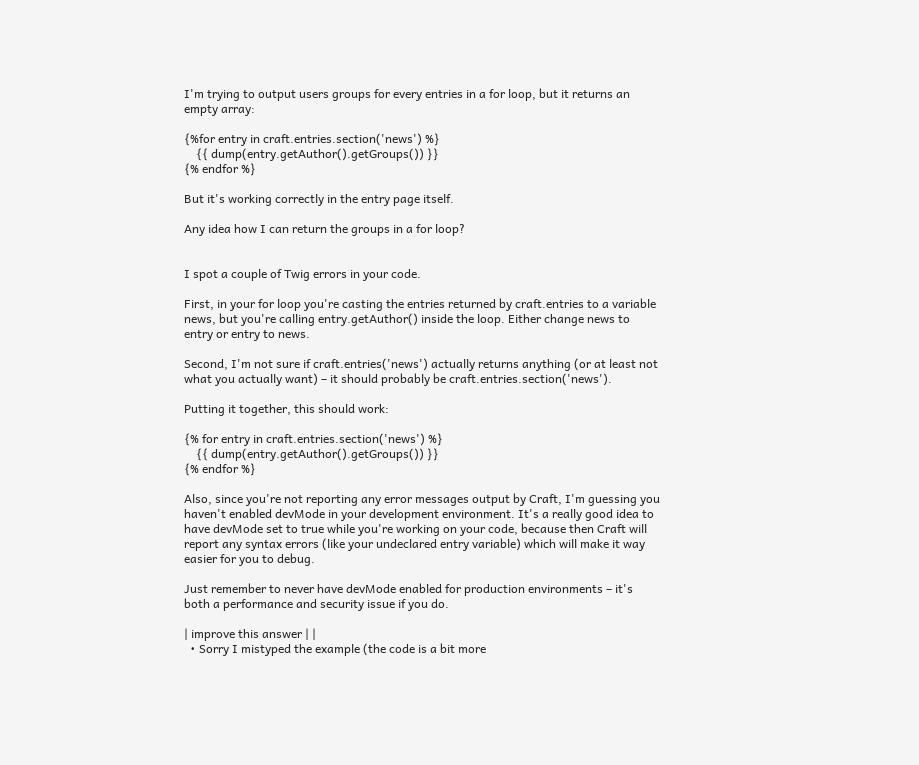I'm trying to output users groups for every entries in a for loop, but it returns an empty array:

{%for entry in craft.entries.section('news') %}
    {{ dump(entry.getAuthor().getGroups()) }}
{% endfor %}

But it's working correctly in the entry page itself.

Any idea how I can return the groups in a for loop?


I spot a couple of Twig errors in your code.

First, in your for loop you're casting the entries returned by craft.entries to a variable news, but you're calling entry.getAuthor() inside the loop. Either change news to entry or entry to news.

Second, I'm not sure if craft.entries('news') actually returns anything (or at least not what you actually want) – it should probably be craft.entries.section('news').

Putting it together, this should work:

{% for entry in craft.entries.section('news') %}
    {{ dump(entry.getAuthor().getGroups()) }}
{% endfor %}

Also, since you're not reporting any error messages output by Craft, I'm guessing you haven't enabled devMode in your development environment. It's a really good idea to have devMode set to true while you're working on your code, because then Craft will report any syntax errors (like your undeclared entry variable) which will make it way easier for you to debug.

Just remember to never have devMode enabled for production environments – it's both a performance and security issue if you do.

| improve this answer | |
  • Sorry I mistyped the example (the code is a bit more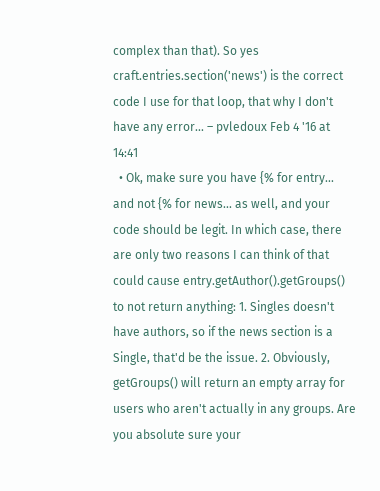complex than that). So yes craft.entries.section('news') is the correct code I use for that loop, that why I don't have any error... – pvledoux Feb 4 '16 at 14:41
  • Ok, make sure you have {% for entry... and not {% for news... as well, and your code should be legit. In which case, there are only two reasons I can think of that could cause entry.getAuthor().getGroups() to not return anything: 1. Singles doesn't have authors, so if the news section is a Single, that'd be the issue. 2. Obviously, getGroups() will return an empty array for users who aren't actually in any groups. Are you absolute sure your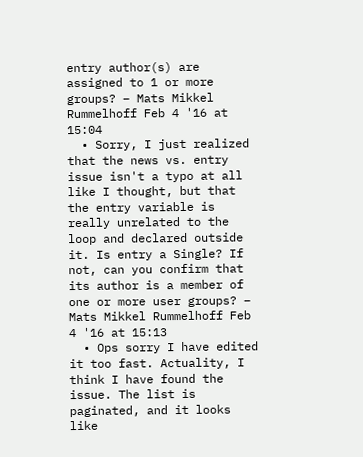entry author(s) are assigned to 1 or more groups? – Mats Mikkel Rummelhoff Feb 4 '16 at 15:04
  • Sorry, I just realized that the news vs. entry issue isn't a typo at all like I thought, but that the entry variable is really unrelated to the loop and declared outside it. Is entry a Single? If not, can you confirm that its author is a member of one or more user groups? – Mats Mikkel Rummelhoff Feb 4 '16 at 15:13
  • Ops sorry I have edited it too fast. Actuality, I think I have found the issue. The list is paginated, and it looks like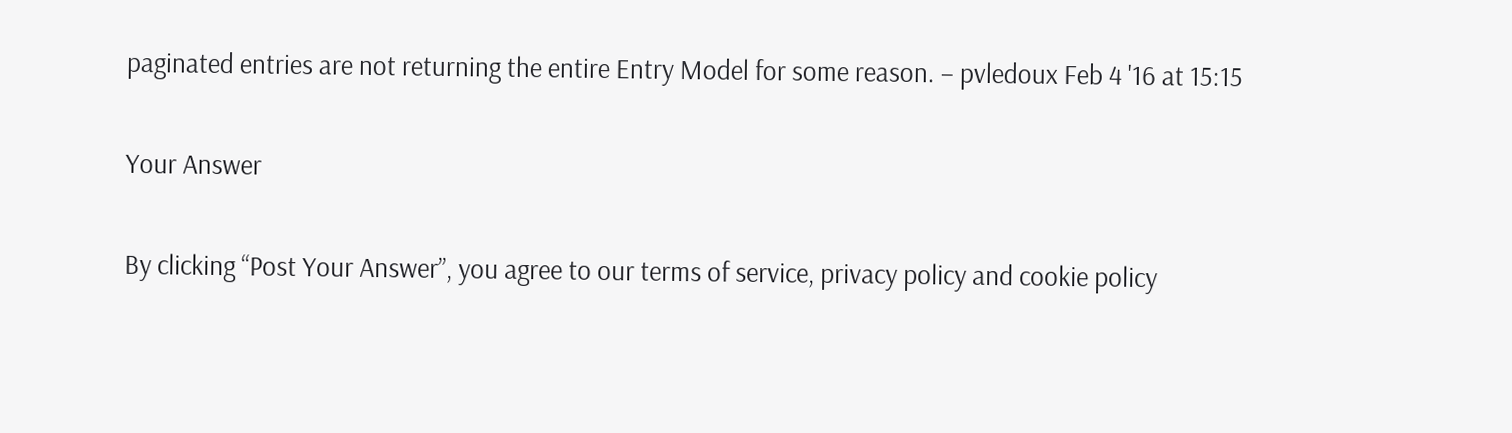paginated entries are not returning the entire Entry Model for some reason. – pvledoux Feb 4 '16 at 15:15

Your Answer

By clicking “Post Your Answer”, you agree to our terms of service, privacy policy and cookie policy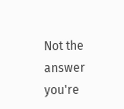Not the answer you're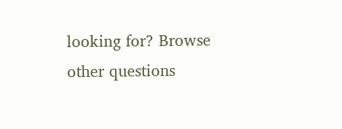looking for? Browse other questions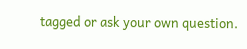tagged or ask your own question.